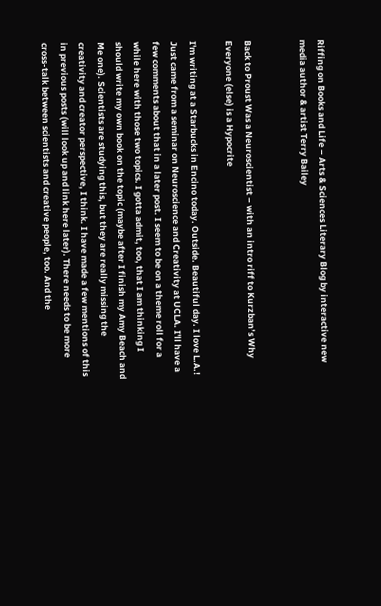Riffing on Books and Life – Arts & Sciences Literary Blog by interactive new media author & artist Terry Bailey


Back to Proust Was a Neuroscientist – with an intro riff to Kurzban’s Why Everyone (else) is a Hypocrite

I'm writing at a Starbucks in Encino today. Outside. Beautiful day. I love L.A.! Just came from a seminar on Neuroscience and Creativity at UCLA. I'll have a few comments about that in a later post. I seem to be on a theme roll for a while here with those two topics. I gotta admit, too, that I am thinking I should write my own book on the topic (maybe after I finish my Amy Beach and Me one). Scientists are studying this, but they are really missing the creativity and creator perspective, I think. I have made a few mentions of this in previous posts (will look up and link here later). There needs to be more cross-talk between scientists and creative people, too. And the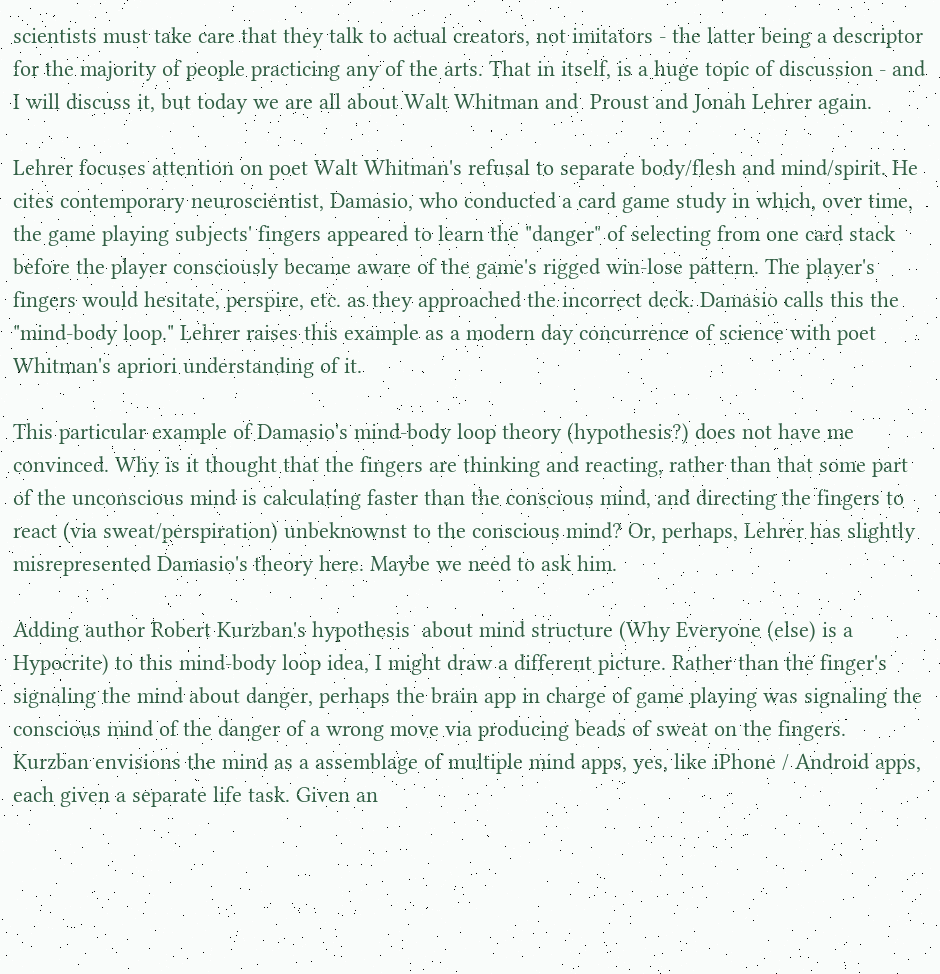scientists must take care that they talk to actual creators, not imitators - the latter being a descriptor for the majority of people practicing any of the arts. That in itself, is a huge topic of discussion - and I will discuss it, but today we are all about Walt Whitman and  Proust and Jonah Lehrer again.

Lehrer focuses attention on poet Walt Whitman's refusal to separate body/flesh and mind/spirit. He cites contemporary neuroscientist, Damasio, who conducted a card game study in which, over time, the game playing subjects' fingers appeared to learn the "danger" of selecting from one card stack before the player consciously became aware of the game's rigged win-lose pattern. The player's fingers would hesitate, perspire, etc. as they approached the incorrect deck. Damasio calls this the "mind-body loop." Lehrer raises this example as a modern day concurrence of science with poet Whitman's apriori understanding of it.

This particular example of Damasio's mind-body loop theory (hypothesis?) does not have me convinced. Why is it thought that the fingers are thinking and reacting, rather than that some part of the unconscious mind is calculating faster than the conscious mind, and directing the fingers to react (via sweat/perspiration) unbeknownst to the conscious mind? Or, perhaps, Lehrer has slightly misrepresented Damasio's theory here. Maybe we need to ask him.

Adding author Robert Kurzban's hypothesis  about mind structure (Why Everyone (else) is a Hypocrite) to this mind-body loop idea, I might draw a different picture. Rather than the finger's signaling the mind about danger, perhaps the brain app in charge of game playing was signaling the conscious mind of the danger of a wrong move via producing beads of sweat on the fingers. Kurzban envisions the mind as a assemblage of multiple mind apps, yes, like iPhone / Android apps, each given a separate life task. Given an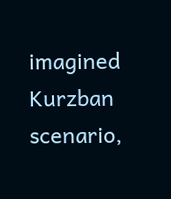imagined Kurzban scenario,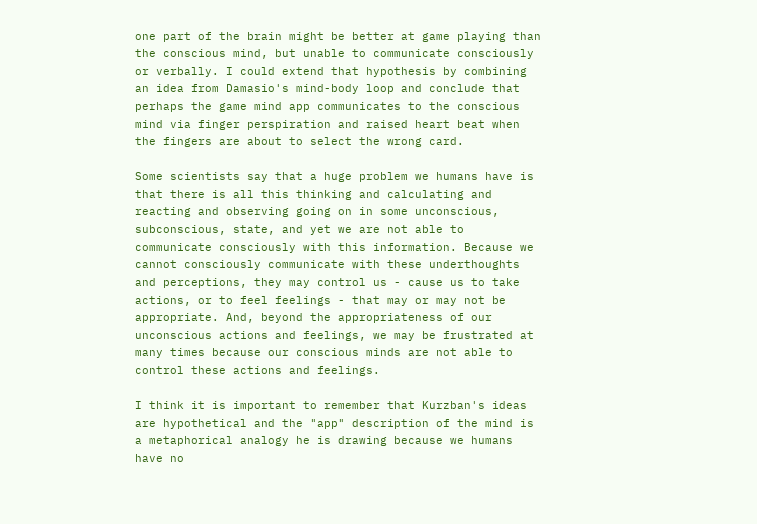one part of the brain might be better at game playing than the conscious mind, but unable to communicate consciously or verbally. I could extend that hypothesis by combining an idea from Damasio's mind-body loop and conclude that perhaps the game mind app communicates to the conscious mind via finger perspiration and raised heart beat when the fingers are about to select the wrong card.

Some scientists say that a huge problem we humans have is that there is all this thinking and calculating and reacting and observing going on in some unconscious, subconscious, state, and yet we are not able to communicate consciously with this information. Because we cannot consciously communicate with these underthoughts and perceptions, they may control us - cause us to take actions, or to feel feelings - that may or may not be appropriate. And, beyond the appropriateness of our unconscious actions and feelings, we may be frustrated at many times because our conscious minds are not able to control these actions and feelings.

I think it is important to remember that Kurzban's ideas are hypothetical and the "app" description of the mind is a metaphorical analogy he is drawing because we humans have no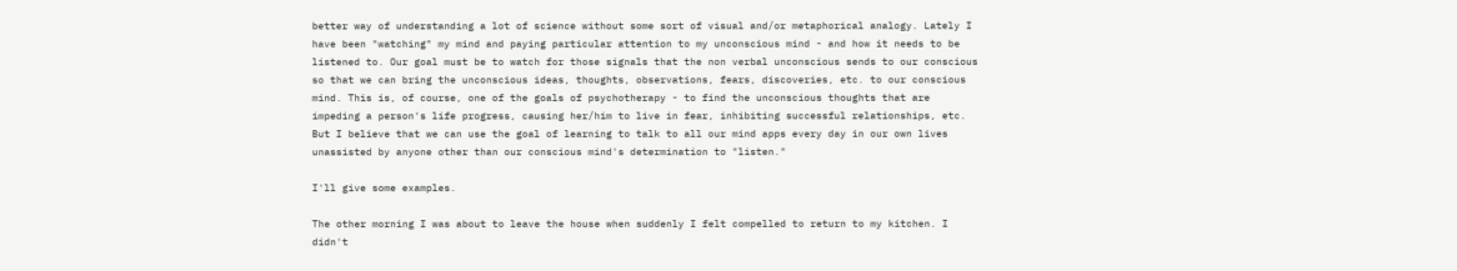better way of understanding a lot of science without some sort of visual and/or metaphorical analogy. Lately I have been "watching" my mind and paying particular attention to my unconscious mind - and how it needs to be listened to. Our goal must be to watch for those signals that the non verbal unconscious sends to our conscious so that we can bring the unconscious ideas, thoughts, observations, fears, discoveries, etc. to our conscious mind. This is, of course, one of the goals of psychotherapy - to find the unconscious thoughts that are impeding a person's life progress, causing her/him to live in fear, inhibiting successful relationships, etc. But I believe that we can use the goal of learning to talk to all our mind apps every day in our own lives unassisted by anyone other than our conscious mind's determination to "listen."

I'll give some examples.

The other morning I was about to leave the house when suddenly I felt compelled to return to my kitchen. I didn't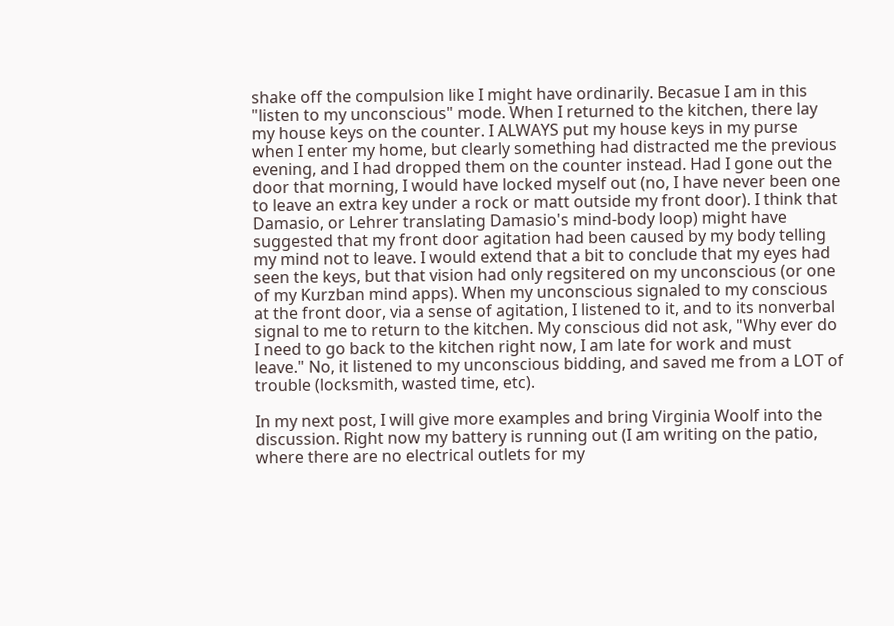shake off the compulsion like I might have ordinarily. Becasue I am in this "listen to my unconscious" mode. When I returned to the kitchen, there lay my house keys on the counter. I ALWAYS put my house keys in my purse when I enter my home, but clearly something had distracted me the previous evening, and I had dropped them on the counter instead. Had I gone out the door that morning, I would have locked myself out (no, I have never been one to leave an extra key under a rock or matt outside my front door). I think that Damasio, or Lehrer translating Damasio's mind-body loop) might have suggested that my front door agitation had been caused by my body telling my mind not to leave. I would extend that a bit to conclude that my eyes had seen the keys, but that vision had only regsitered on my unconscious (or one of my Kurzban mind apps). When my unconscious signaled to my conscious at the front door, via a sense of agitation, I listened to it, and to its nonverbal signal to me to return to the kitchen. My conscious did not ask, "Why ever do I need to go back to the kitchen right now, I am late for work and must leave." No, it listened to my unconscious bidding, and saved me from a LOT of trouble (locksmith, wasted time, etc).

In my next post, I will give more examples and bring Virginia Woolf into the discussion. Right now my battery is running out (I am writing on the patio, where there are no electrical outlets for my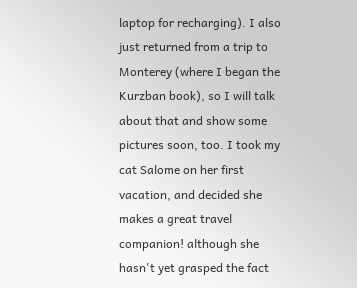laptop for recharging). I also just returned from a trip to Monterey (where I began the Kurzban book), so I will talk about that and show some pictures soon, too. I took my cat Salome on her first vacation, and decided she makes a great travel companion! although she hasn't yet grasped the fact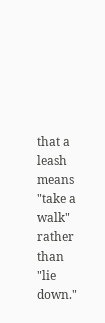that a leash means "take a walk" rather than "lie down."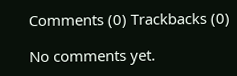Comments (0) Trackbacks (0)

No comments yet.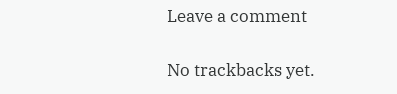Leave a comment

No trackbacks yet.